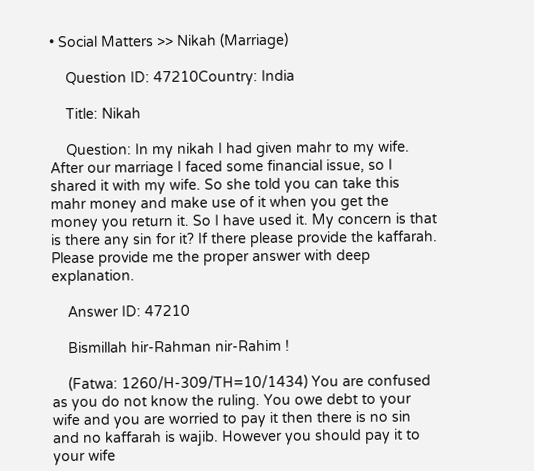• Social Matters >> Nikah (Marriage)

    Question ID: 47210Country: India

    Title: Nikah

    Question: In my nikah I had given mahr to my wife. After our marriage I faced some financial issue, so I shared it with my wife. So she told you can take this mahr money and make use of it when you get the money you return it. So I have used it. My concern is that is there any sin for it? If there please provide the kaffarah. Please provide me the proper answer with deep explanation.

    Answer ID: 47210

    Bismillah hir-Rahman nir-Rahim !

    (Fatwa: 1260/H-309/TH=10/1434) You are confused as you do not know the ruling. You owe debt to your wife and you are worried to pay it then there is no sin and no kaffarah is wajib. However you should pay it to your wife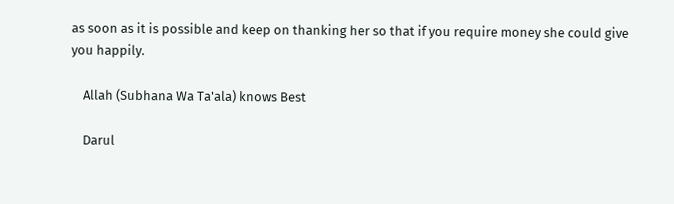as soon as it is possible and keep on thanking her so that if you require money she could give you happily.

    Allah (Subhana Wa Ta'ala) knows Best

    Darul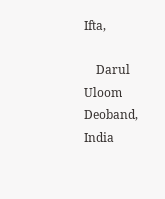Ifta,

    Darul Uloom Deoband, India